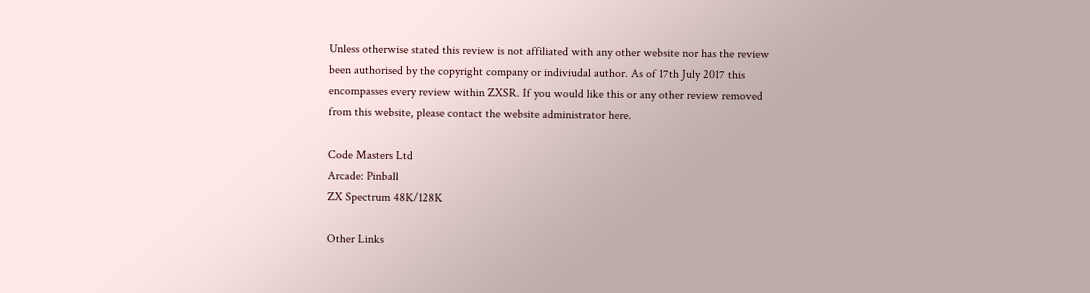Unless otherwise stated this review is not affiliated with any other website nor has the review been authorised by the copyright company or indiviudal author. As of 17th July 2017 this encompasses every review within ZXSR. If you would like this or any other review removed from this website, please contact the website administrator here.

Code Masters Ltd
Arcade: Pinball
ZX Spectrum 48K/128K

Other Links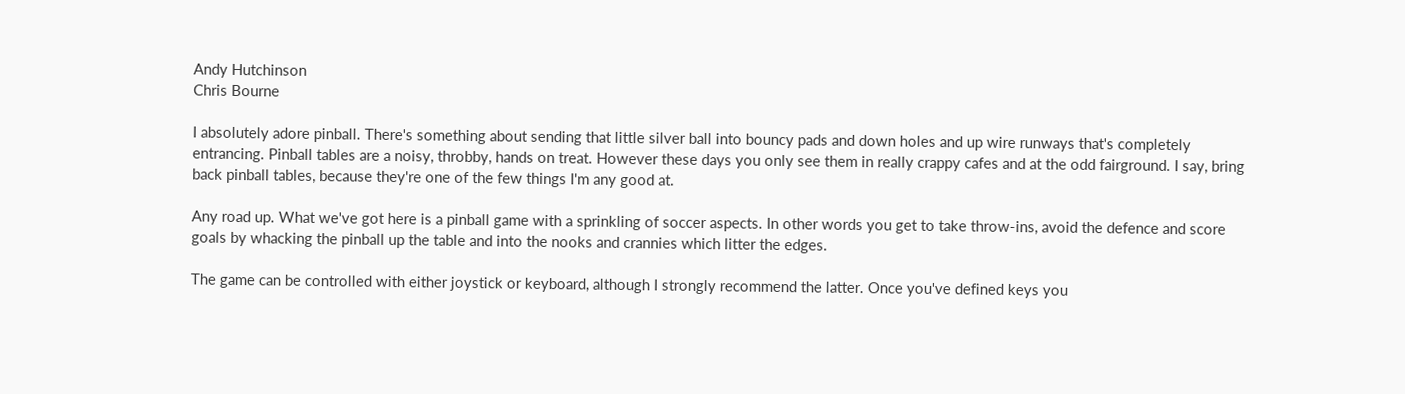Andy Hutchinson
Chris Bourne

I absolutely adore pinball. There's something about sending that little silver ball into bouncy pads and down holes and up wire runways that's completely entrancing. Pinball tables are a noisy, throbby, hands on treat. However these days you only see them in really crappy cafes and at the odd fairground. I say, bring back pinball tables, because they're one of the few things I'm any good at.

Any road up. What we've got here is a pinball game with a sprinkling of soccer aspects. In other words you get to take throw-ins, avoid the defence and score goals by whacking the pinball up the table and into the nooks and crannies which litter the edges.

The game can be controlled with either joystick or keyboard, although I strongly recommend the latter. Once you've defined keys you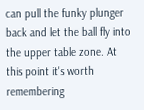can pull the funky plunger back and let the ball fly into the upper table zone. At this point it's worth remembering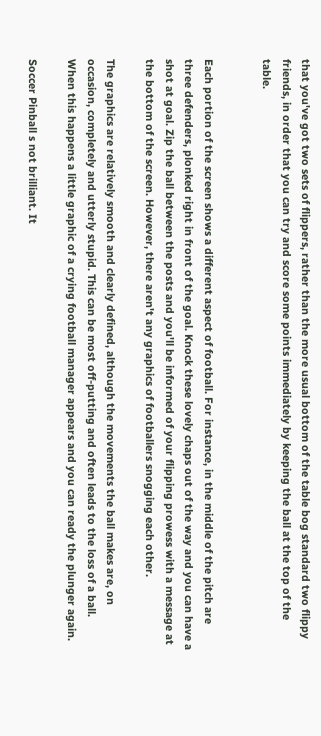that you've got two sets of flippers, rather than the more usual bottom of the table bog standard two flippy friends, in order that you can try and score some points immediately by keeping the ball at the top of the table.


Each portion of the screen shows a different aspect of football. For instance, in the middle of the pitch are three defenders, plonked right in front of the goal. Knock these lovely chaps out of the way and you can have a shot at goal. Zip the ball between the posts and you'll be informed of your flipping prowess with a message at the bottom of the screen. However, there aren't any graphics of footballers snogging each other.

The graphics are relatively smooth and clearly defined, although the movements the ball makes are, on occasion, completely and utterly stupid. This can be most off-putting and often leads to the loss of a ball. When this happens a little graphic of a crying football manager appears and you can ready the plunger again.

Soccer Pinball s not brilliant. It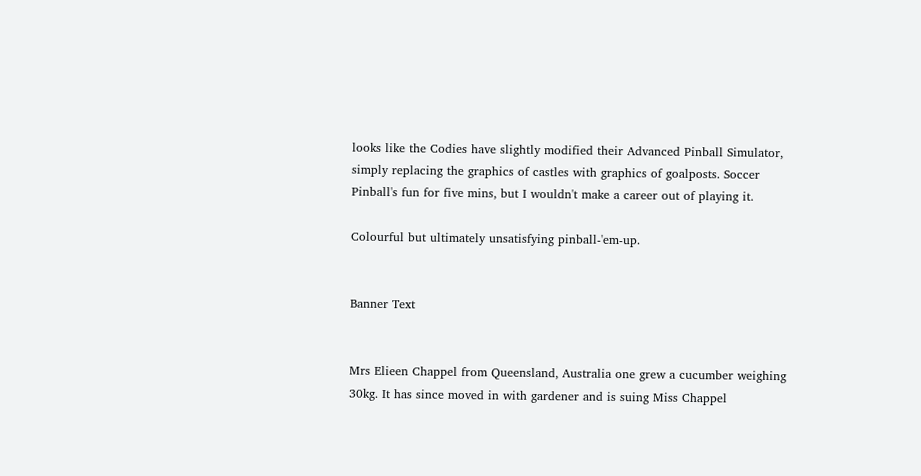looks like the Codies have slightly modified their Advanced Pinball Simulator, simply replacing the graphics of castles with graphics of goalposts. Soccer Pinball's fun for five mins, but I wouldn't make a career out of playing it.

Colourful but ultimately unsatisfying pinball-'em-up.


Banner Text


Mrs Elieen Chappel from Queensland, Australia one grew a cucumber weighing 30kg. It has since moved in with gardener and is suing Miss Chappel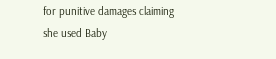for punitive damages claiming she used Baby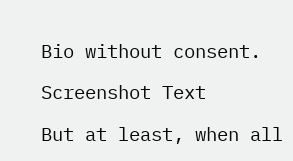Bio without consent.

Screenshot Text

But at least, when all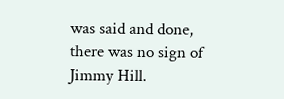was said and done, there was no sign of Jimmy Hill.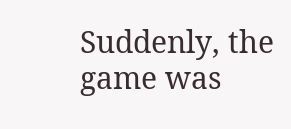Suddenly, the game was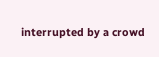interrupted by a crowd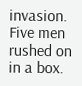invasion. Five men rushed on in a box.